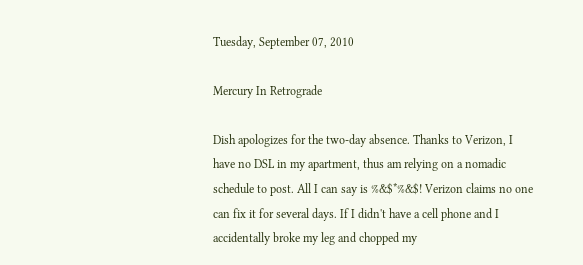Tuesday, September 07, 2010

Mercury In Retrograde

Dish apologizes for the two-day absence. Thanks to Verizon, I have no DSL in my apartment, thus am relying on a nomadic schedule to post. All I can say is %&$*%&$! Verizon claims no one can fix it for several days. If I didn't have a cell phone and I accidentally broke my leg and chopped my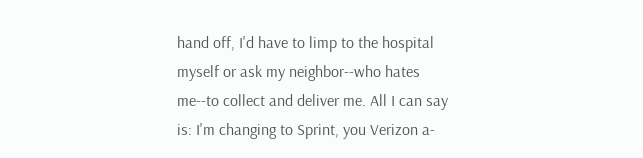hand off, I'd have to limp to the hospital myself or ask my neighbor--who hates me--to collect and deliver me. All I can say is: I'm changing to Sprint, you Verizon a-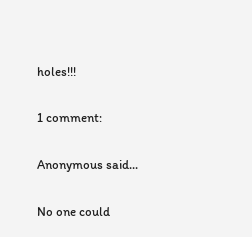holes!!!

1 comment:

Anonymous said...

No one could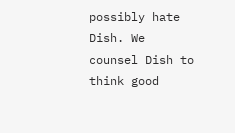possibly hate Dish. We counsel Dish to think good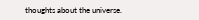thoughts about the universe.